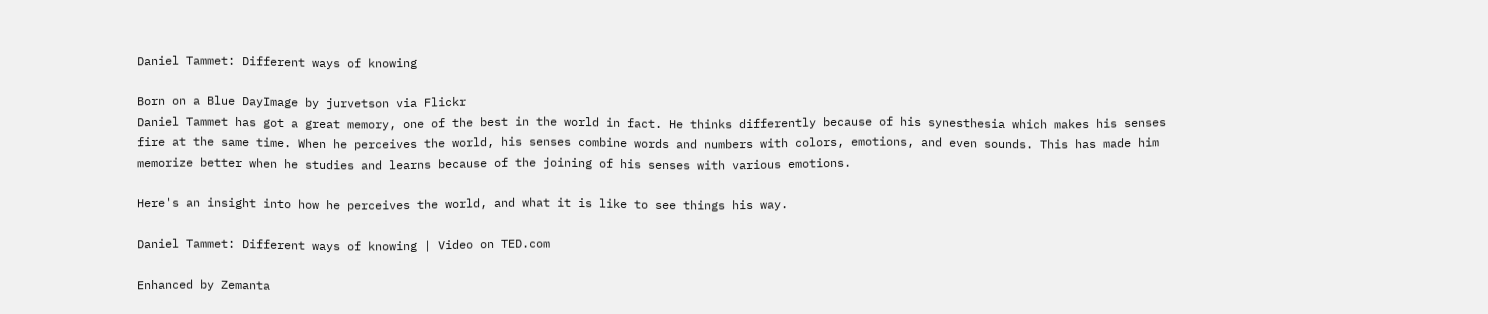Daniel Tammet: Different ways of knowing

Born on a Blue DayImage by jurvetson via Flickr
Daniel Tammet has got a great memory, one of the best in the world in fact. He thinks differently because of his synesthesia which makes his senses fire at the same time. When he perceives the world, his senses combine words and numbers with colors, emotions, and even sounds. This has made him memorize better when he studies and learns because of the joining of his senses with various emotions.

Here's an insight into how he perceives the world, and what it is like to see things his way.

Daniel Tammet: Different ways of knowing | Video on TED.com

Enhanced by Zemanta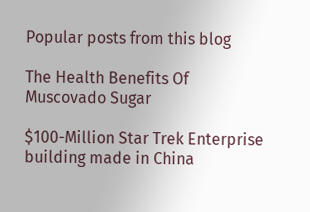Popular posts from this blog

The Health Benefits Of Muscovado Sugar

$100-Million Star Trek Enterprise building made in China